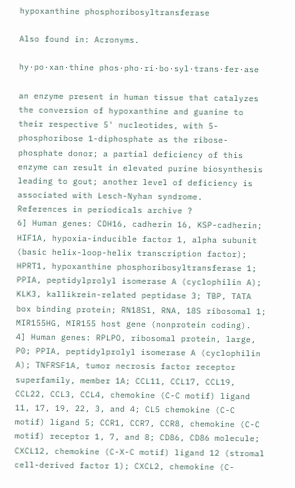hypoxanthine phosphoribosyltransferase

Also found in: Acronyms.

hy·po·xan·thine phos·pho·ri·bo·syl·trans·fer·ase

an enzyme present in human tissue that catalyzes the conversion of hypoxanthine and guanine to their respective 5' nucleotides, with 5-phosphoribose 1-diphosphate as the ribose-phosphate donor; a partial deficiency of this enzyme can result in elevated purine biosynthesis leading to gout; another level of deficiency is associated with Lesch-Nyhan syndrome.
References in periodicals archive ?
6] Human genes: CDH16, cadherin 16, KSP-cadherin; HIF1A, hypoxia-inducible factor 1, alpha subunit (basic helix-loop-helix transcription factor); HPRT1, hypoxanthine phosphoribosyltransferase 1; PPIA, peptidylprolyl isomerase A (cyclophilin A); KLK3, kallikrein-related peptidase 3; TBP, TATA box binding protein; RN18S1, RNA, 18S ribosomal 1; MIR155HG, MIR155 host gene (nonprotein coding).
4] Human genes: RPLPO, ribosomal protein, large, P0; PPIA, peptidylprolyl isomerase A (cyclophilin A); TNFRSF1A, tumor necrosis factor receptor superfamily, member 1A; CCL11, CCL17, CCL19, CCL22, CCL3, CCL4, chemokine (C-C motif) ligand 11, 17, 19, 22, 3, and 4; CL5 chemokine (C-C motif) ligand 5; CCR1, CCR7, CCR8, chemokine (C-C motif) receptor 1, 7, and 8; CD86, CD86 molecule; CXCL12, chemokine (C-X-C motif) ligand 12 (stromal cell-derived factor 1); CXCL2, chemokine (C-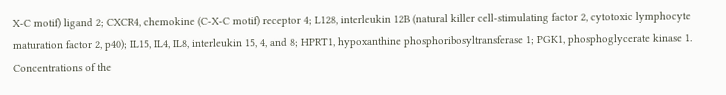X-C motif) ligand 2; CXCR4, chemokine (C-X-C motif) receptor 4; L128, interleukin 12B (natural killer cell-stimulating factor 2, cytotoxic lymphocyte maturation factor 2, p40); IL15, IL4, IL8, interleukin 15, 4, and 8; HPRT1, hypoxanthine phosphoribosyltransferase 1; PGK1, phosphoglycerate kinase 1.
Concentrations of the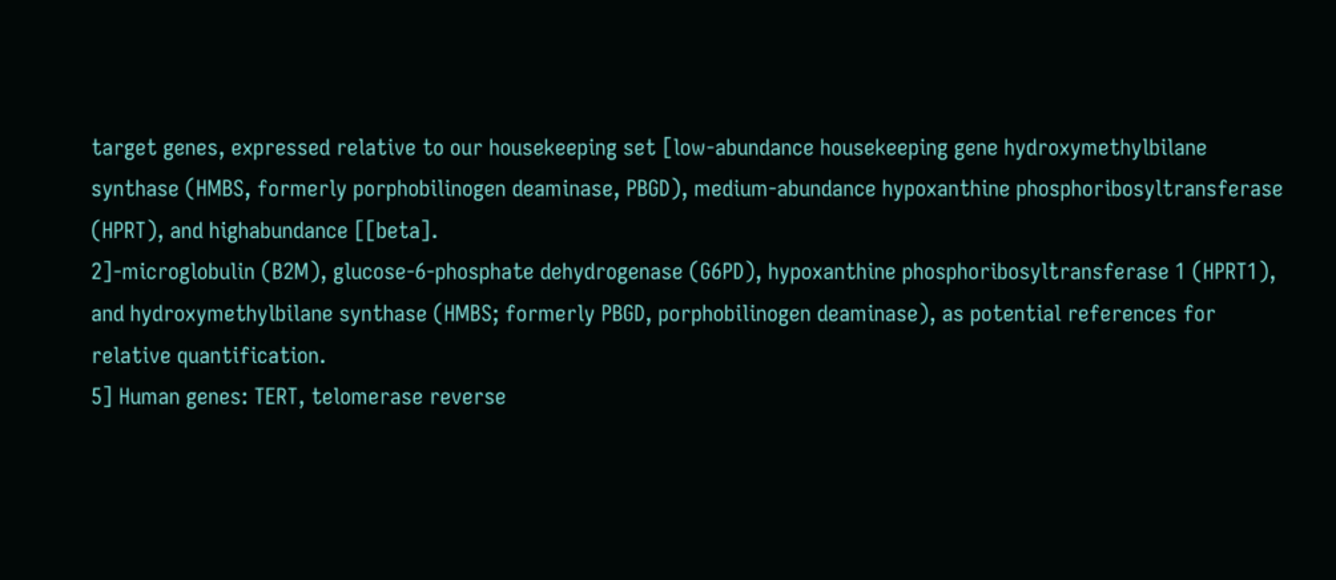target genes, expressed relative to our housekeeping set [low-abundance housekeeping gene hydroxymethylbilane synthase (HMBS, formerly porphobilinogen deaminase, PBGD), medium-abundance hypoxanthine phosphoribosyltransferase (HPRT), and highabundance [[beta].
2]-microglobulin (B2M), glucose-6-phosphate dehydrogenase (G6PD), hypoxanthine phosphoribosyltransferase 1 (HPRT1), and hydroxymethylbilane synthase (HMBS; formerly PBGD, porphobilinogen deaminase), as potential references for relative quantification.
5] Human genes: TERT, telomerase reverse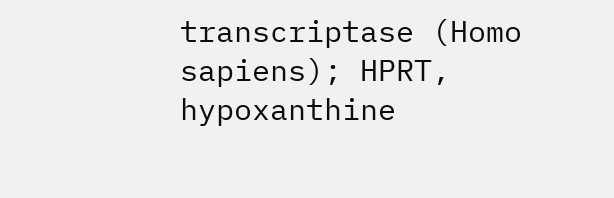transcriptase (Homo sapiens); HPRT, hypoxanthine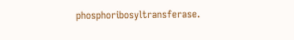phosphoribosyltransferase.